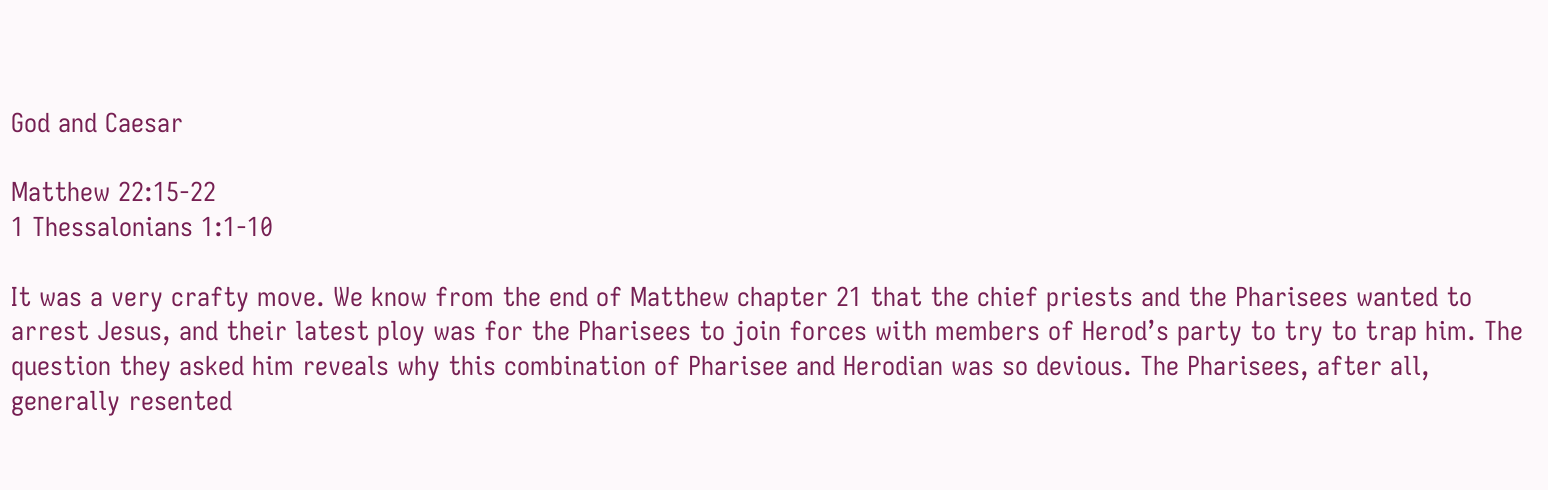God and Caesar

Matthew 22:15-22
1 Thessalonians 1:1-10

It was a very crafty move. We know from the end of Matthew chapter 21 that the chief priests and the Pharisees wanted to arrest Jesus, and their latest ploy was for the Pharisees to join forces with members of Herod’s party to try to trap him. The question they asked him reveals why this combination of Pharisee and Herodian was so devious. The Pharisees, after all, generally resented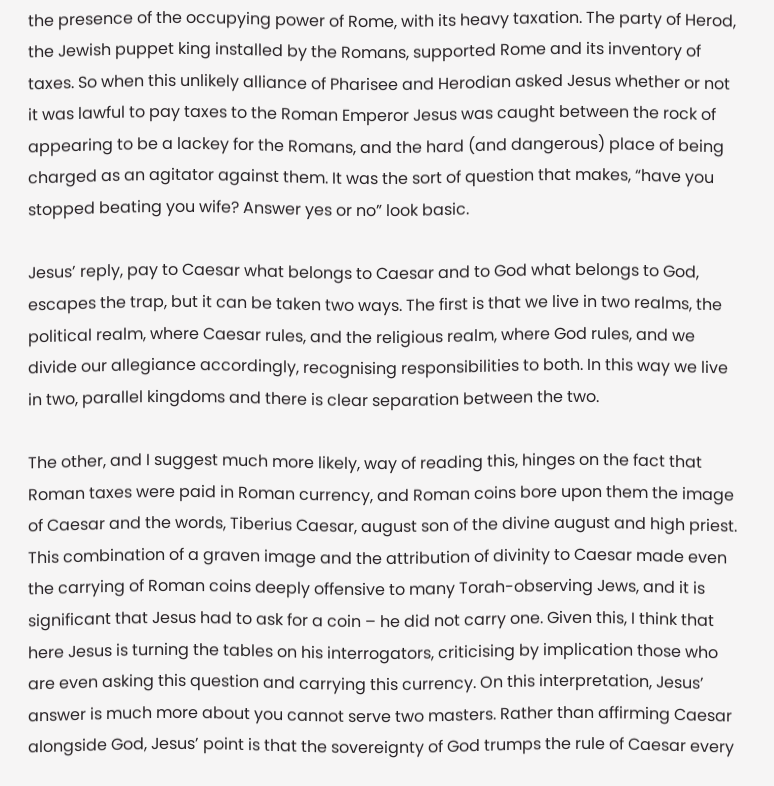the presence of the occupying power of Rome, with its heavy taxation. The party of Herod, the Jewish puppet king installed by the Romans, supported Rome and its inventory of taxes. So when this unlikely alliance of Pharisee and Herodian asked Jesus whether or not it was lawful to pay taxes to the Roman Emperor Jesus was caught between the rock of appearing to be a lackey for the Romans, and the hard (and dangerous) place of being charged as an agitator against them. It was the sort of question that makes, “have you stopped beating you wife? Answer yes or no” look basic.

Jesus’ reply, pay to Caesar what belongs to Caesar and to God what belongs to God, escapes the trap, but it can be taken two ways. The first is that we live in two realms, the political realm, where Caesar rules, and the religious realm, where God rules, and we divide our allegiance accordingly, recognising responsibilities to both. In this way we live in two, parallel kingdoms and there is clear separation between the two.

The other, and I suggest much more likely, way of reading this, hinges on the fact that Roman taxes were paid in Roman currency, and Roman coins bore upon them the image of Caesar and the words, Tiberius Caesar, august son of the divine august and high priest. This combination of a graven image and the attribution of divinity to Caesar made even the carrying of Roman coins deeply offensive to many Torah-observing Jews, and it is significant that Jesus had to ask for a coin – he did not carry one. Given this, I think that here Jesus is turning the tables on his interrogators, criticising by implication those who are even asking this question and carrying this currency. On this interpretation, Jesus’ answer is much more about you cannot serve two masters. Rather than affirming Caesar alongside God, Jesus’ point is that the sovereignty of God trumps the rule of Caesar every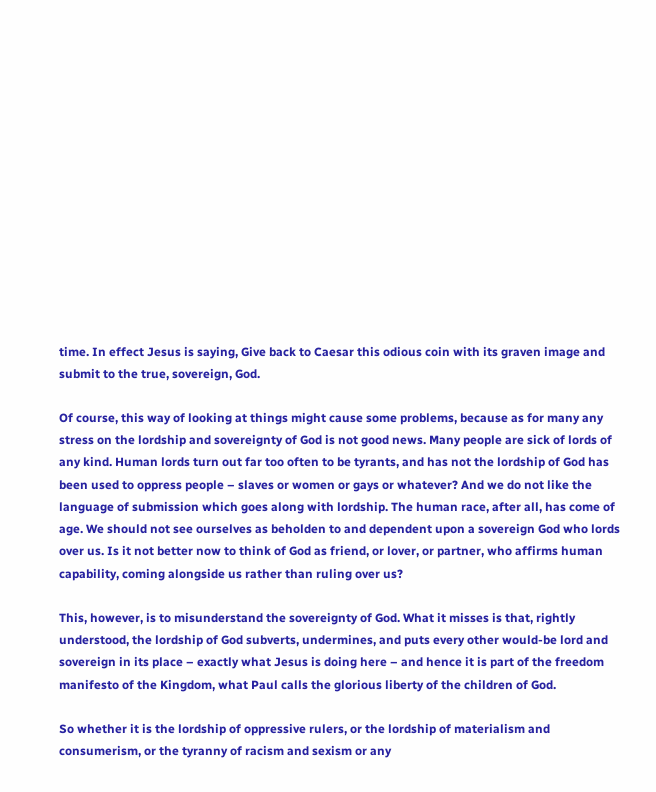time. In effect Jesus is saying, Give back to Caesar this odious coin with its graven image and submit to the true, sovereign, God.

Of course, this way of looking at things might cause some problems, because as for many any stress on the lordship and sovereignty of God is not good news. Many people are sick of lords of any kind. Human lords turn out far too often to be tyrants, and has not the lordship of God has been used to oppress people – slaves or women or gays or whatever? And we do not like the language of submission which goes along with lordship. The human race, after all, has come of age. We should not see ourselves as beholden to and dependent upon a sovereign God who lords over us. Is it not better now to think of God as friend, or lover, or partner, who affirms human capability, coming alongside us rather than ruling over us?

This, however, is to misunderstand the sovereignty of God. What it misses is that, rightly understood, the lordship of God subverts, undermines, and puts every other would-be lord and sovereign in its place – exactly what Jesus is doing here – and hence it is part of the freedom manifesto of the Kingdom, what Paul calls the glorious liberty of the children of God.

So whether it is the lordship of oppressive rulers, or the lordship of materialism and consumerism, or the tyranny of racism and sexism or any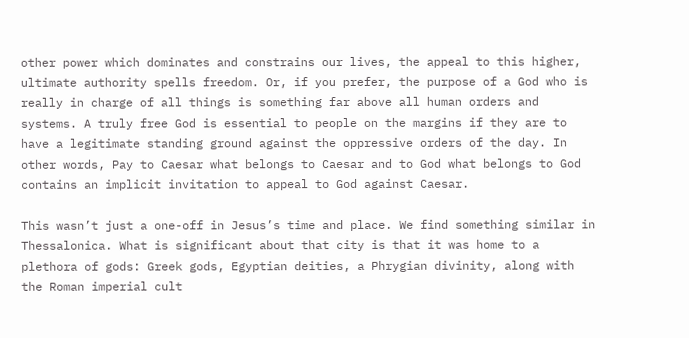other power which dominates and constrains our lives, the appeal to this higher, ultimate authority spells freedom. Or, if you prefer, the purpose of a God who is really in charge of all things is something far above all human orders and systems. A truly free God is essential to people on the margins if they are to have a legitimate standing ground against the oppressive orders of the day. In other words, Pay to Caesar what belongs to Caesar and to God what belongs to God contains an implicit invitation to appeal to God against Caesar.

This wasn’t just a one-off in Jesus’s time and place. We find something similar in Thessalonica. What is significant about that city is that it was home to a plethora of gods: Greek gods, Egyptian deities, a Phrygian divinity, along with the Roman imperial cult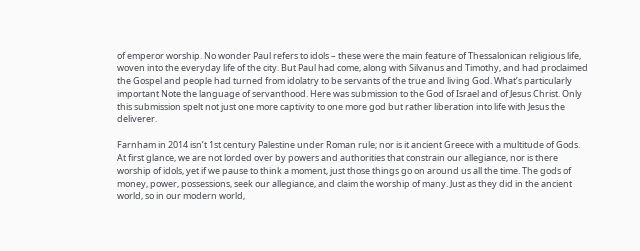of emperor worship. No wonder Paul refers to idols – these were the main feature of Thessalonican religious life, woven into the everyday life of the city. But Paul had come, along with Silvanus and Timothy, and had proclaimed the Gospel and people had turned from idolatry to be servants of the true and living God. What’s particularly important Note the language of servanthood. Here was submission to the God of Israel and of Jesus Christ. Only this submission spelt not just one more captivity to one more god but rather liberation into life with Jesus the deliverer.

Farnham in 2014 isn’t 1st century Palestine under Roman rule; nor is it ancient Greece with a multitude of Gods. At first glance, we are not lorded over by powers and authorities that constrain our allegiance, nor is there worship of idols, yet if we pause to think a moment, just those things go on around us all the time. The gods of money, power, possessions, seek our allegiance, and claim the worship of many. Just as they did in the ancient world, so in our modern world,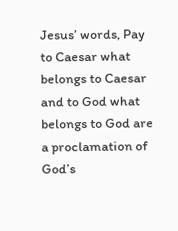Jesus’ words, Pay to Caesar what belongs to Caesar and to God what belongs to God are a proclamation of God’s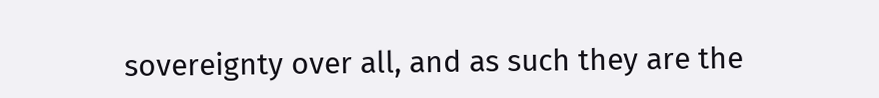sovereignty over all, and as such they are the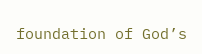foundation of God’s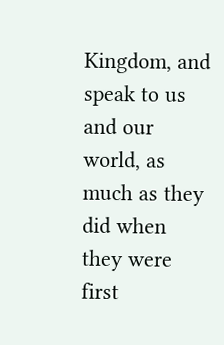Kingdom, and speak to us and our world, as much as they did when they were first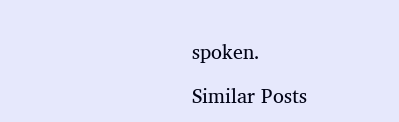spoken.

Similar Posts